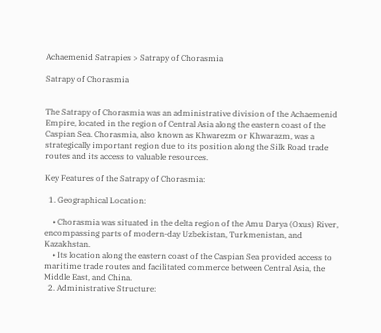Achaemenid Satrapies > Satrapy of Chorasmia

Satrapy of Chorasmia


The Satrapy of Chorasmia was an administrative division of the Achaemenid Empire, located in the region of Central Asia along the eastern coast of the Caspian Sea. Chorasmia, also known as Khwarezm or Khwarazm, was a strategically important region due to its position along the Silk Road trade routes and its access to valuable resources.

Key Features of the Satrapy of Chorasmia:

  1. Geographical Location:

    • Chorasmia was situated in the delta region of the Amu Darya (Oxus) River, encompassing parts of modern-day Uzbekistan, Turkmenistan, and Kazakhstan.
    • Its location along the eastern coast of the Caspian Sea provided access to maritime trade routes and facilitated commerce between Central Asia, the Middle East, and China.
  2. Administrative Structure: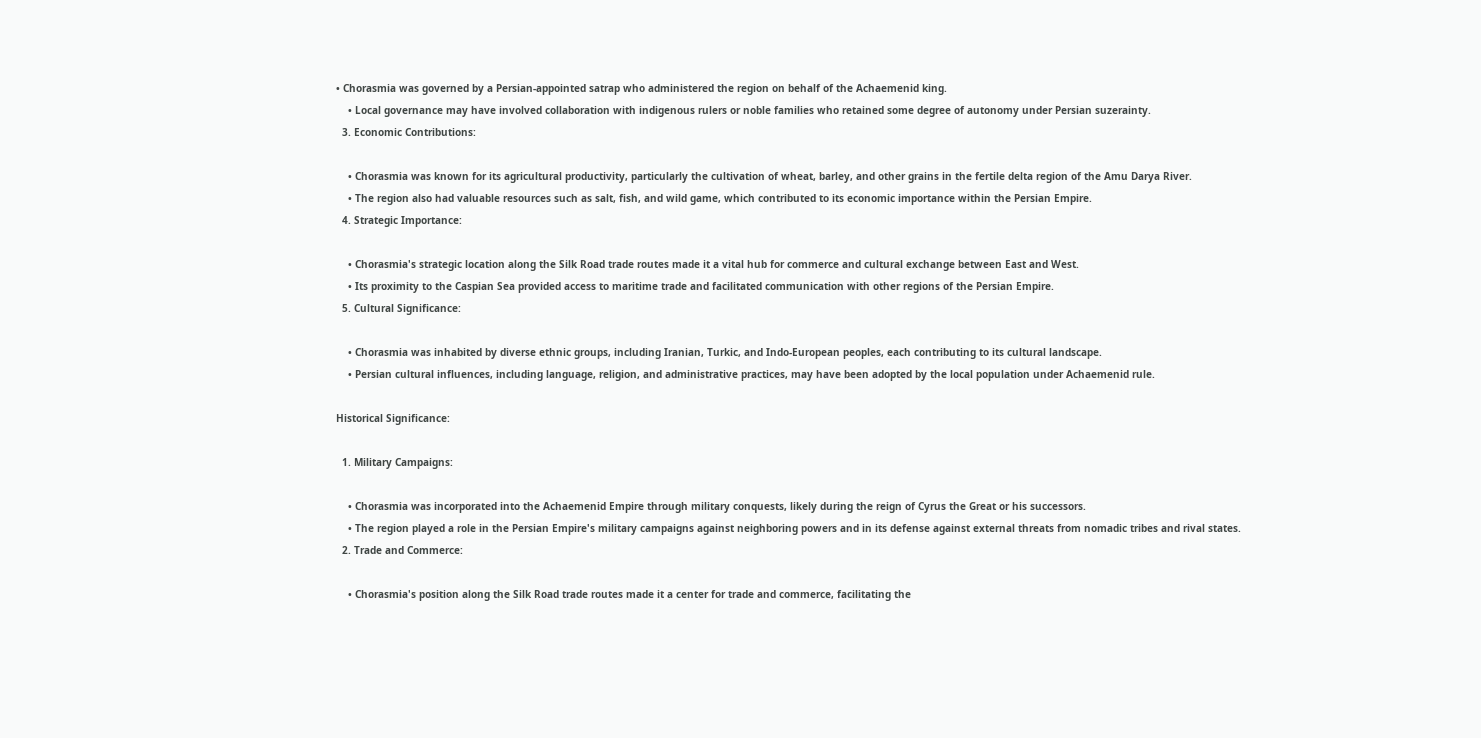• Chorasmia was governed by a Persian-appointed satrap who administered the region on behalf of the Achaemenid king.
    • Local governance may have involved collaboration with indigenous rulers or noble families who retained some degree of autonomy under Persian suzerainty.
  3. Economic Contributions:

    • Chorasmia was known for its agricultural productivity, particularly the cultivation of wheat, barley, and other grains in the fertile delta region of the Amu Darya River.
    • The region also had valuable resources such as salt, fish, and wild game, which contributed to its economic importance within the Persian Empire.
  4. Strategic Importance:

    • Chorasmia's strategic location along the Silk Road trade routes made it a vital hub for commerce and cultural exchange between East and West.
    • Its proximity to the Caspian Sea provided access to maritime trade and facilitated communication with other regions of the Persian Empire.
  5. Cultural Significance:

    • Chorasmia was inhabited by diverse ethnic groups, including Iranian, Turkic, and Indo-European peoples, each contributing to its cultural landscape.
    • Persian cultural influences, including language, religion, and administrative practices, may have been adopted by the local population under Achaemenid rule.

Historical Significance:

  1. Military Campaigns:

    • Chorasmia was incorporated into the Achaemenid Empire through military conquests, likely during the reign of Cyrus the Great or his successors.
    • The region played a role in the Persian Empire's military campaigns against neighboring powers and in its defense against external threats from nomadic tribes and rival states.
  2. Trade and Commerce:

    • Chorasmia's position along the Silk Road trade routes made it a center for trade and commerce, facilitating the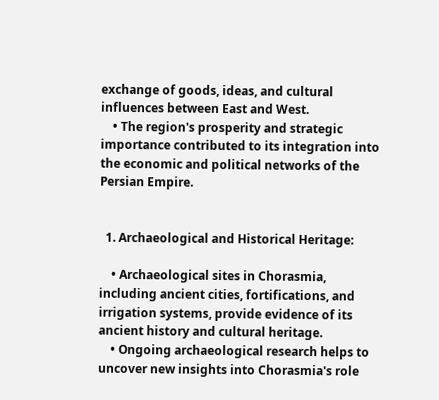exchange of goods, ideas, and cultural influences between East and West.
    • The region's prosperity and strategic importance contributed to its integration into the economic and political networks of the Persian Empire.


  1. Archaeological and Historical Heritage:

    • Archaeological sites in Chorasmia, including ancient cities, fortifications, and irrigation systems, provide evidence of its ancient history and cultural heritage.
    • Ongoing archaeological research helps to uncover new insights into Chorasmia's role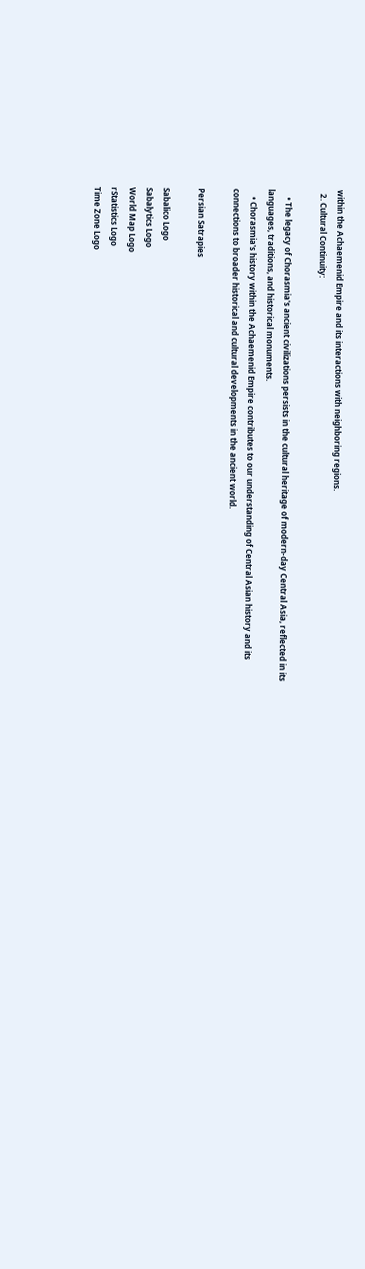within the Achaemenid Empire and its interactions with neighboring regions.
  2. Cultural Continuity:

    • The legacy of Chorasmia's ancient civilizations persists in the cultural heritage of modern-day Central Asia, reflected in its languages, traditions, and historical monuments.
    • Chorasmia's history within the Achaemenid Empire contributes to our understanding of Central Asian history and its connections to broader historical and cultural developments in the ancient world.

Persian Satrapies

Sabalico Logo
Sabalytics Logo
World Map Logo
rStatistics Logo
Time Zone Logo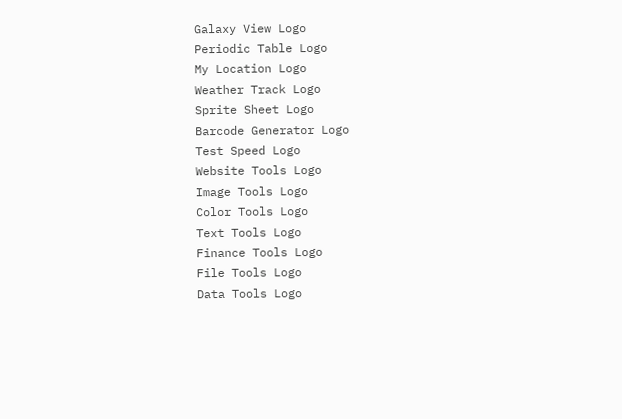Galaxy View Logo
Periodic Table Logo
My Location Logo
Weather Track Logo
Sprite Sheet Logo
Barcode Generator Logo
Test Speed Logo
Website Tools Logo
Image Tools Logo
Color Tools Logo
Text Tools Logo
Finance Tools Logo
File Tools Logo
Data Tools Logo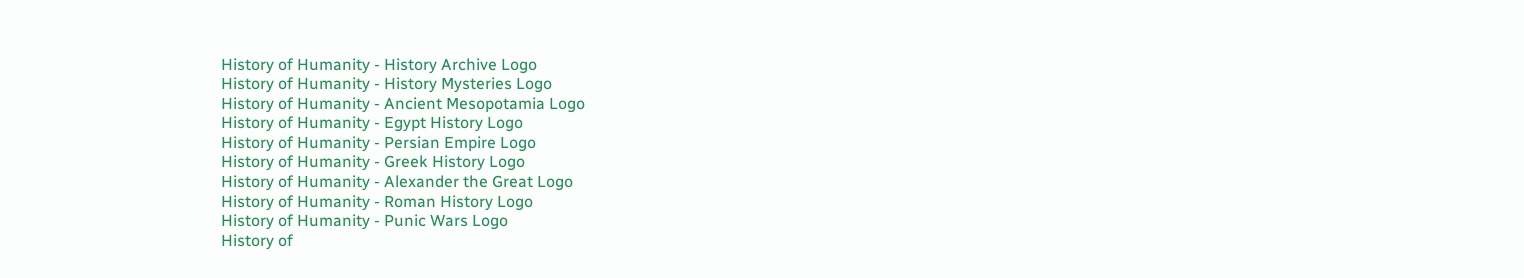History of Humanity - History Archive Logo
History of Humanity - History Mysteries Logo
History of Humanity - Ancient Mesopotamia Logo
History of Humanity - Egypt History Logo
History of Humanity - Persian Empire Logo
History of Humanity - Greek History Logo
History of Humanity - Alexander the Great Logo
History of Humanity - Roman History Logo
History of Humanity - Punic Wars Logo
History of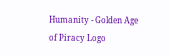Humanity - Golden Age of Piracy Logo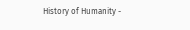History of Humanity -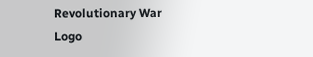Revolutionary War Logo